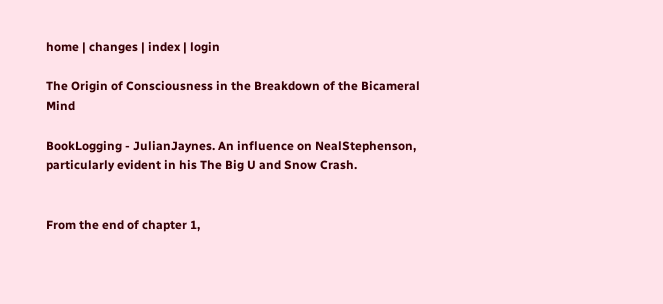home | changes | index | login

The Origin of Consciousness in the Breakdown of the Bicameral Mind

BookLogging - JulianJaynes. An influence on NealStephenson, particularly evident in his The Big U and Snow Crash.


From the end of chapter 1,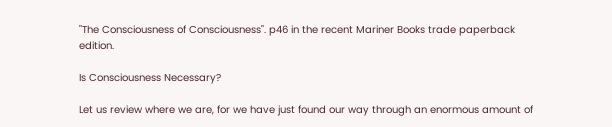"The Consciousness of Consciousness". p46 in the recent Mariner Books trade paperback edition.

Is Consciousness Necessary?

Let us review where we are, for we have just found our way through an enormous amount of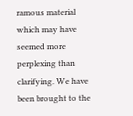ramous material which may have seemed more perplexing than clarifying. We have been brought to the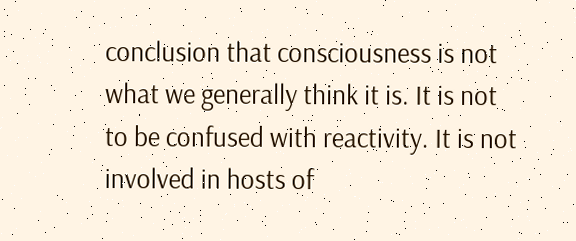conclusion that consciousness is not what we generally think it is. It is not to be confused with reactivity. It is not involved in hosts of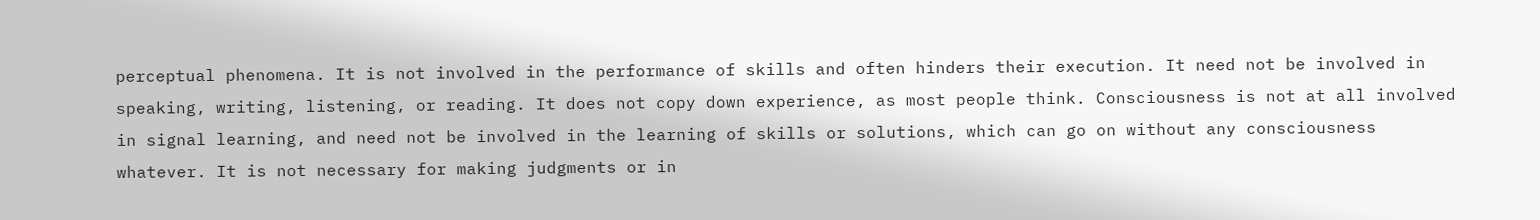perceptual phenomena. It is not involved in the performance of skills and often hinders their execution. It need not be involved in speaking, writing, listening, or reading. It does not copy down experience, as most people think. Consciousness is not at all involved in signal learning, and need not be involved in the learning of skills or solutions, which can go on without any consciousness whatever. It is not necessary for making judgments or in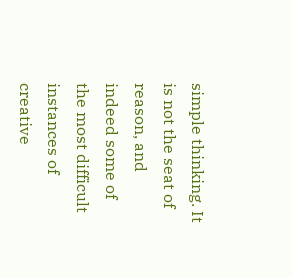simple thinking. It is not the seat of reason, and indeed some of the most difficult instances of creative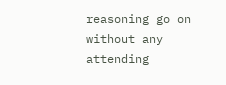reasoning go on without any attending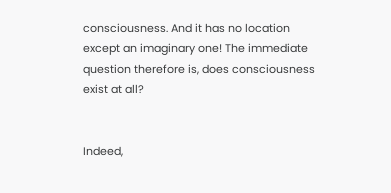consciousness. And it has no location except an imaginary one! The immediate question therefore is, does consciousness exist at all?


Indeed,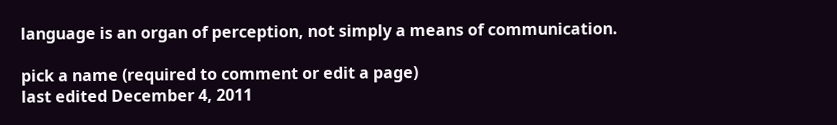language is an organ of perception, not simply a means of communication.

pick a name (required to comment or edit a page)
last edited December 4, 2011